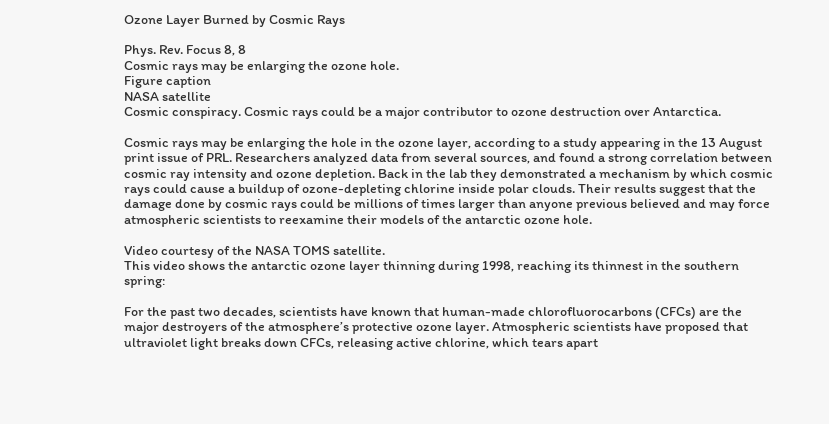Ozone Layer Burned by Cosmic Rays

Phys. Rev. Focus 8, 8
Cosmic rays may be enlarging the ozone hole.
Figure caption
NASA satellite
Cosmic conspiracy. Cosmic rays could be a major contributor to ozone destruction over Antarctica.

Cosmic rays may be enlarging the hole in the ozone layer, according to a study appearing in the 13 August print issue of PRL. Researchers analyzed data from several sources, and found a strong correlation between cosmic ray intensity and ozone depletion. Back in the lab they demonstrated a mechanism by which cosmic rays could cause a buildup of ozone-depleting chlorine inside polar clouds. Their results suggest that the damage done by cosmic rays could be millions of times larger than anyone previous believed and may force atmospheric scientists to reexamine their models of the antarctic ozone hole.

Video courtesy of the NASA TOMS satellite.
This video shows the antarctic ozone layer thinning during 1998, reaching its thinnest in the southern spring:

For the past two decades, scientists have known that human-made chlorofluorocarbons (CFCs) are the major destroyers of the atmosphere’s protective ozone layer. Atmospheric scientists have proposed that ultraviolet light breaks down CFCs, releasing active chlorine, which tears apart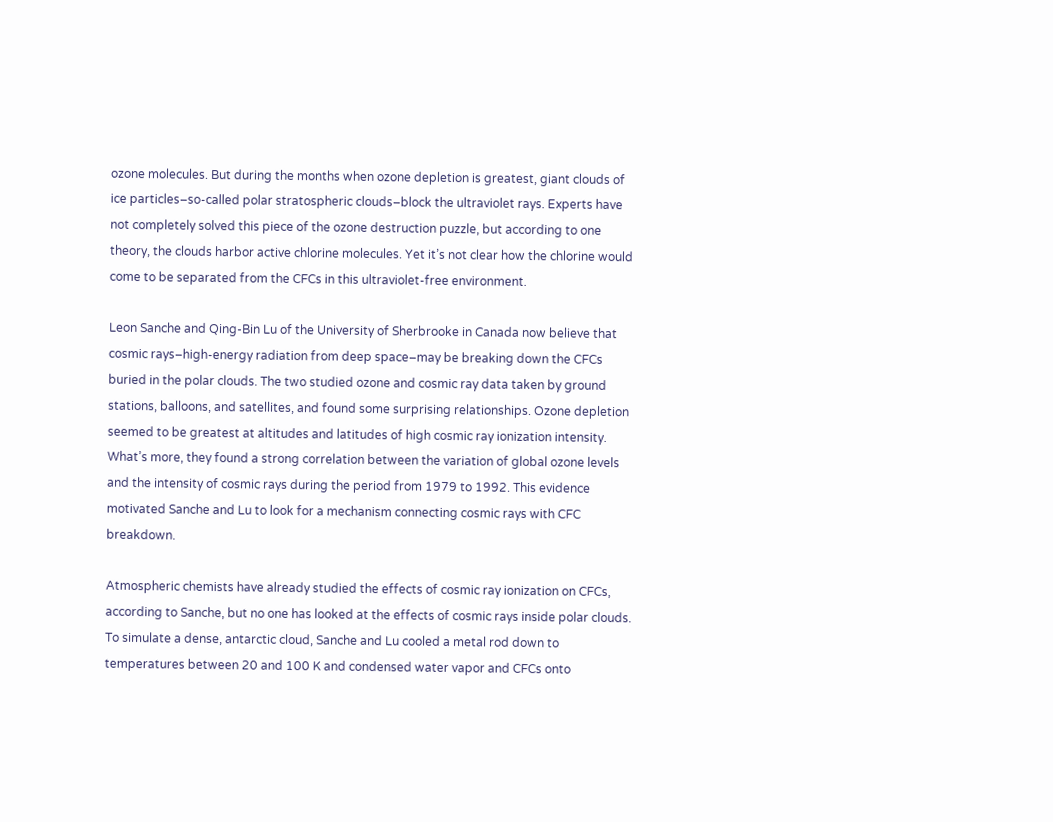ozone molecules. But during the months when ozone depletion is greatest, giant clouds of ice particles–so-called polar stratospheric clouds–block the ultraviolet rays. Experts have not completely solved this piece of the ozone destruction puzzle, but according to one theory, the clouds harbor active chlorine molecules. Yet it’s not clear how the chlorine would come to be separated from the CFCs in this ultraviolet-free environment.

Leon Sanche and Qing-Bin Lu of the University of Sherbrooke in Canada now believe that cosmic rays–high-energy radiation from deep space–may be breaking down the CFCs buried in the polar clouds. The two studied ozone and cosmic ray data taken by ground stations, balloons, and satellites, and found some surprising relationships. Ozone depletion seemed to be greatest at altitudes and latitudes of high cosmic ray ionization intensity. What’s more, they found a strong correlation between the variation of global ozone levels and the intensity of cosmic rays during the period from 1979 to 1992. This evidence motivated Sanche and Lu to look for a mechanism connecting cosmic rays with CFC breakdown.

Atmospheric chemists have already studied the effects of cosmic ray ionization on CFCs, according to Sanche, but no one has looked at the effects of cosmic rays inside polar clouds. To simulate a dense, antarctic cloud, Sanche and Lu cooled a metal rod down to temperatures between 20 and 100 K and condensed water vapor and CFCs onto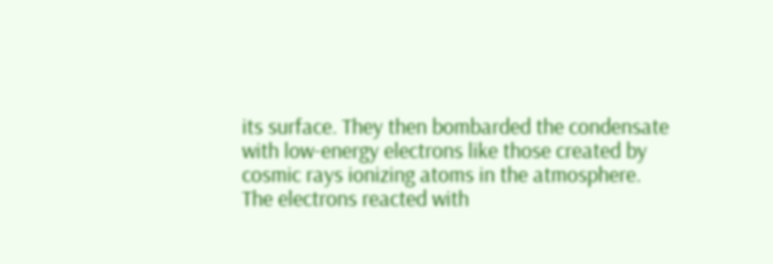its surface. They then bombarded the condensate with low-energy electrons like those created by cosmic rays ionizing atoms in the atmosphere. The electrons reacted with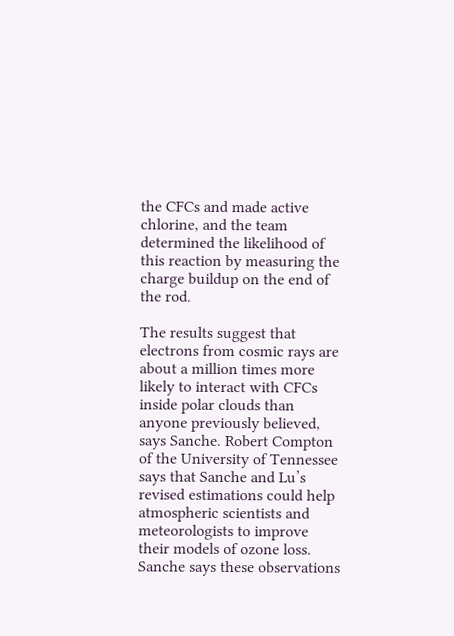the CFCs and made active chlorine, and the team determined the likelihood of this reaction by measuring the charge buildup on the end of the rod.

The results suggest that electrons from cosmic rays are about a million times more likely to interact with CFCs inside polar clouds than anyone previously believed, says Sanche. Robert Compton of the University of Tennessee says that Sanche and Lu’s revised estimations could help atmospheric scientists and meteorologists to improve their models of ozone loss. Sanche says these observations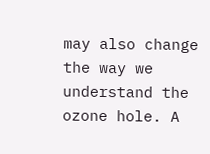may also change the way we understand the ozone hole. A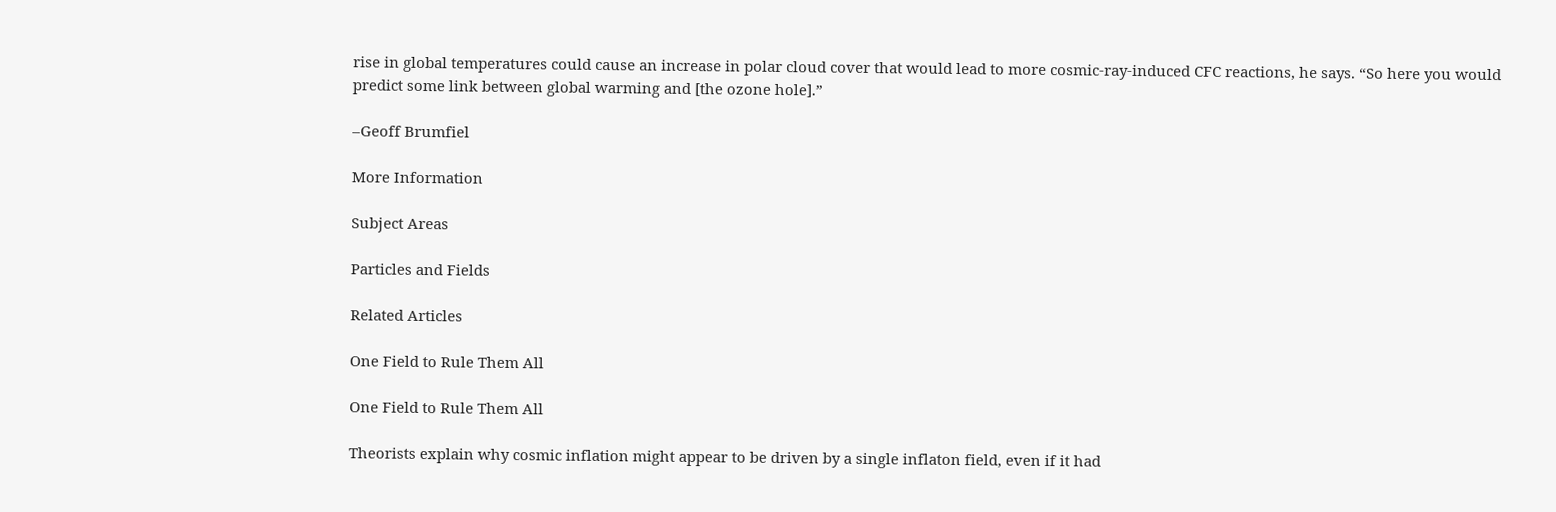rise in global temperatures could cause an increase in polar cloud cover that would lead to more cosmic-ray-induced CFC reactions, he says. “So here you would predict some link between global warming and [the ozone hole].”

–Geoff Brumfiel

More Information

Subject Areas

Particles and Fields

Related Articles

One Field to Rule Them All

One Field to Rule Them All

Theorists explain why cosmic inflation might appear to be driven by a single inflaton field, even if it had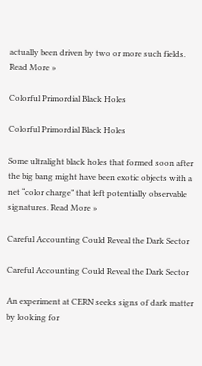actually been driven by two or more such fields. Read More »

Colorful Primordial Black Holes

Colorful Primordial Black Holes

Some ultralight black holes that formed soon after the big bang might have been exotic objects with a net “color charge” that left potentially observable signatures. Read More »

Careful Accounting Could Reveal the Dark Sector

Careful Accounting Could Reveal the Dark Sector

An experiment at CERN seeks signs of dark matter by looking for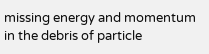missing energy and momentum in the debris of particle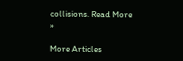collisions. Read More »

More Articles